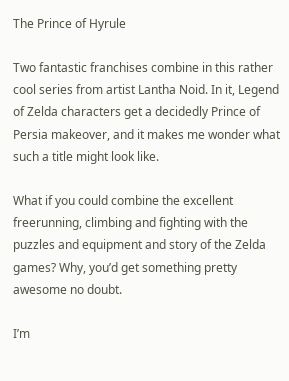The Prince of Hyrule

Two fantastic franchises combine in this rather cool series from artist Lantha Noid. In it, Legend of Zelda characters get a decidedly Prince of Persia makeover, and it makes me wonder what such a title might look like.

What if you could combine the excellent freerunning, climbing and fighting with the puzzles and equipment and story of the Zelda games? Why, you’d get something pretty awesome no doubt.

I’m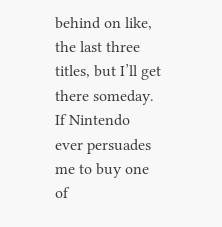behind on like, the last three titles, but I’ll get there someday. If Nintendo ever persuades me to buy one of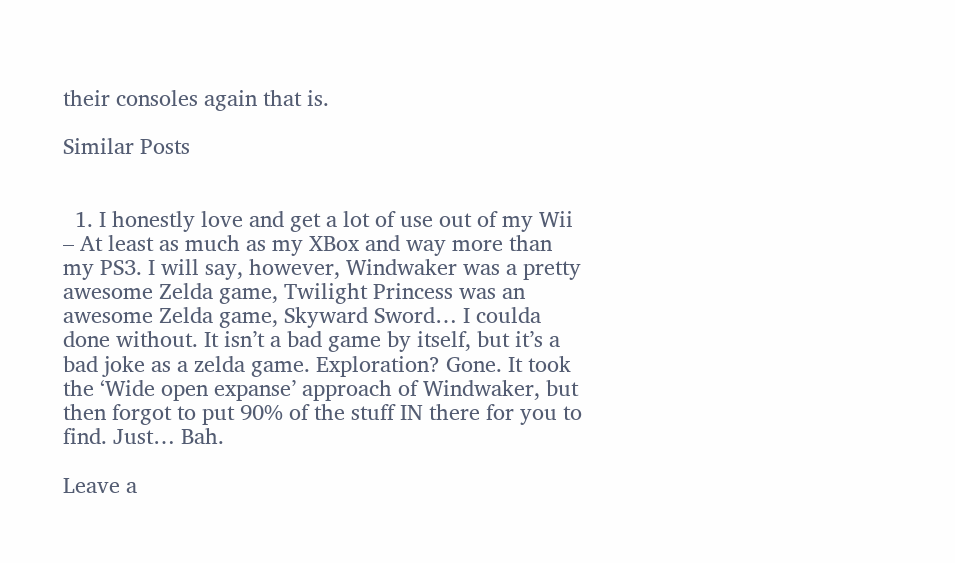their consoles again that is.

Similar Posts


  1. I honestly love and get a lot of use out of my Wii – At least as much as my XBox and way more than my PS3. I will say, however, Windwaker was a pretty awesome Zelda game, Twilight Princess was an awesome Zelda game, Skyward Sword… I coulda done without. It isn’t a bad game by itself, but it’s a bad joke as a zelda game. Exploration? Gone. It took the ‘Wide open expanse’ approach of Windwaker, but then forgot to put 90% of the stuff IN there for you to find. Just… Bah.

Leave a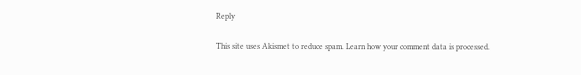Reply

This site uses Akismet to reduce spam. Learn how your comment data is processed.